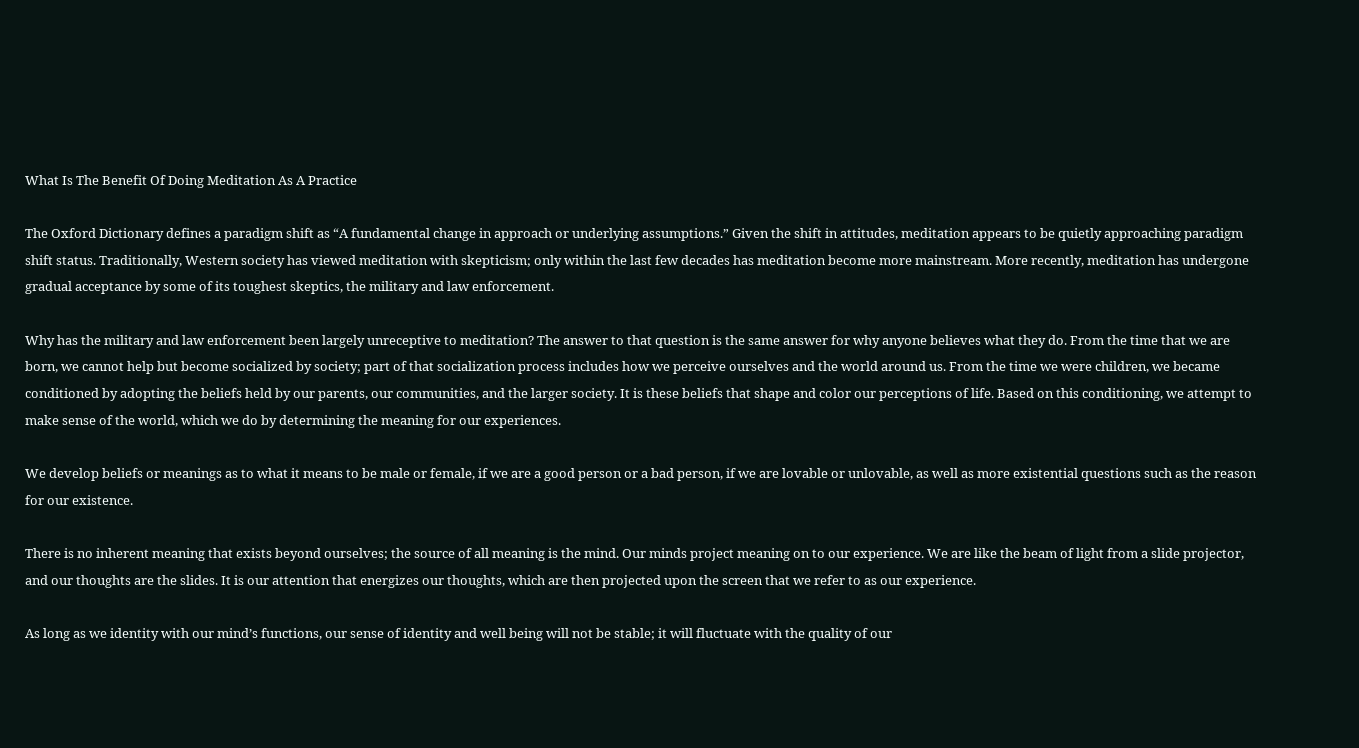What Is The Benefit Of Doing Meditation As A Practice

The Oxford Dictionary defines a paradigm shift as “A fundamental change in approach or underlying assumptions.” Given the shift in attitudes, meditation appears to be quietly approaching paradigm shift status. Traditionally, Western society has viewed meditation with skepticism; only within the last few decades has meditation become more mainstream. More recently, meditation has undergone gradual acceptance by some of its toughest skeptics, the military and law enforcement.

Why has the military and law enforcement been largely unreceptive to meditation? The answer to that question is the same answer for why anyone believes what they do. From the time that we are born, we cannot help but become socialized by society; part of that socialization process includes how we perceive ourselves and the world around us. From the time we were children, we became conditioned by adopting the beliefs held by our parents, our communities, and the larger society. It is these beliefs that shape and color our perceptions of life. Based on this conditioning, we attempt to make sense of the world, which we do by determining the meaning for our experiences.

We develop beliefs or meanings as to what it means to be male or female, if we are a good person or a bad person, if we are lovable or unlovable, as well as more existential questions such as the reason for our existence.

There is no inherent meaning that exists beyond ourselves; the source of all meaning is the mind. Our minds project meaning on to our experience. We are like the beam of light from a slide projector, and our thoughts are the slides. It is our attention that energizes our thoughts, which are then projected upon the screen that we refer to as our experience.

As long as we identity with our mind’s functions, our sense of identity and well being will not be stable; it will fluctuate with the quality of our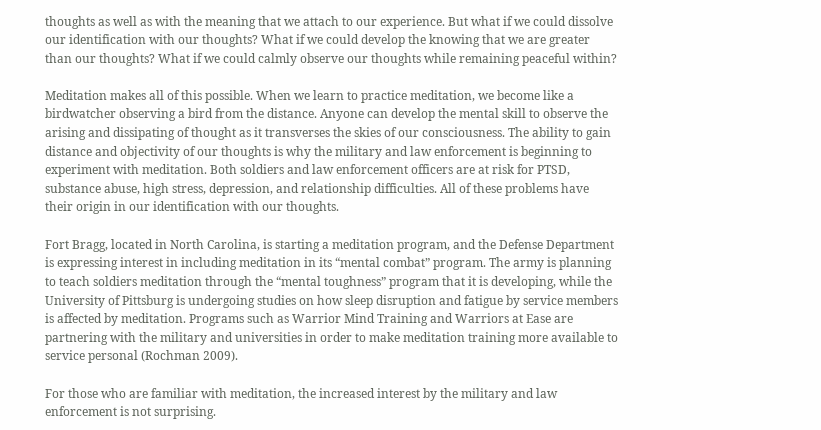thoughts as well as with the meaning that we attach to our experience. But what if we could dissolve our identification with our thoughts? What if we could develop the knowing that we are greater than our thoughts? What if we could calmly observe our thoughts while remaining peaceful within?

Meditation makes all of this possible. When we learn to practice meditation, we become like a birdwatcher observing a bird from the distance. Anyone can develop the mental skill to observe the arising and dissipating of thought as it transverses the skies of our consciousness. The ability to gain distance and objectivity of our thoughts is why the military and law enforcement is beginning to experiment with meditation. Both soldiers and law enforcement officers are at risk for PTSD, substance abuse, high stress, depression, and relationship difficulties. All of these problems have their origin in our identification with our thoughts.

Fort Bragg, located in North Carolina, is starting a meditation program, and the Defense Department is expressing interest in including meditation in its “mental combat” program. The army is planning to teach soldiers meditation through the “mental toughness” program that it is developing, while the University of Pittsburg is undergoing studies on how sleep disruption and fatigue by service members is affected by meditation. Programs such as Warrior Mind Training and Warriors at Ease are partnering with the military and universities in order to make meditation training more available to service personal (Rochman 2009).

For those who are familiar with meditation, the increased interest by the military and law enforcement is not surprising.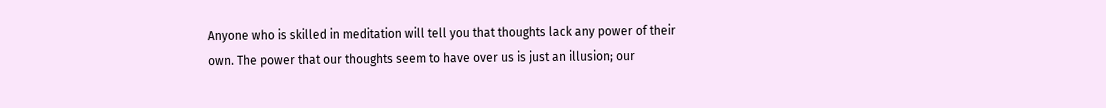Anyone who is skilled in meditation will tell you that thoughts lack any power of their own. The power that our thoughts seem to have over us is just an illusion; our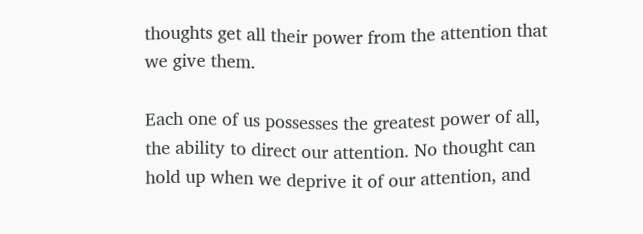thoughts get all their power from the attention that we give them.

Each one of us possesses the greatest power of all, the ability to direct our attention. No thought can hold up when we deprive it of our attention, and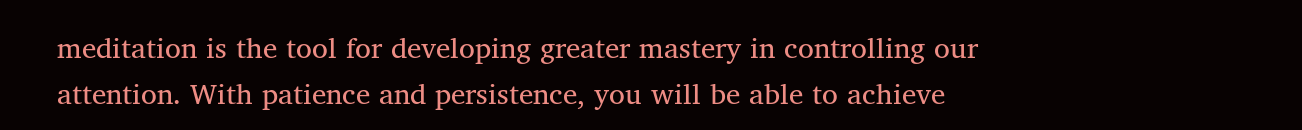meditation is the tool for developing greater mastery in controlling our attention. With patience and persistence, you will be able to achieve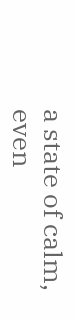a state of calm, even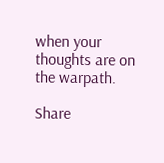when your thoughts are on the warpath.

Share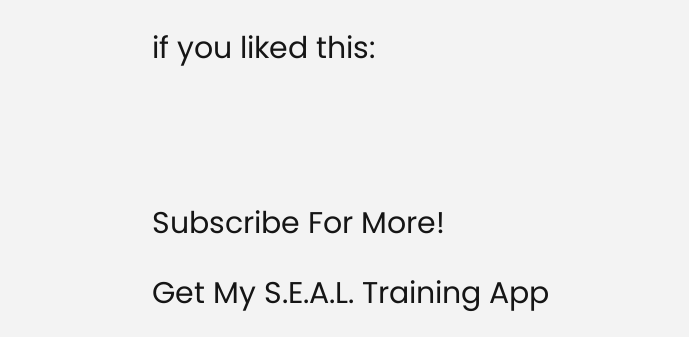if you liked this:




Subscribe For More!

Get My S.E.A.L. Training App